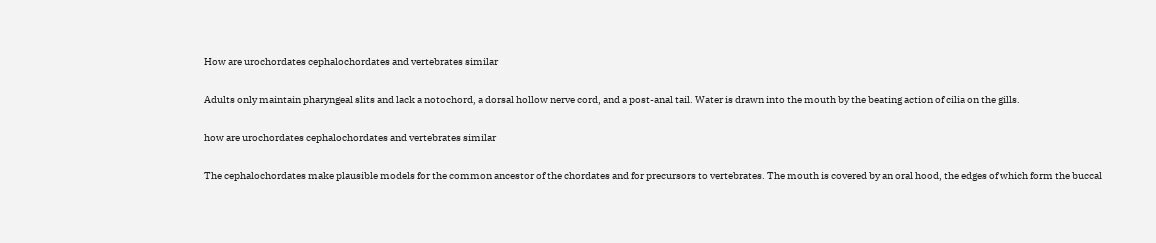How are urochordates cephalochordates and vertebrates similar

Adults only maintain pharyngeal slits and lack a notochord, a dorsal hollow nerve cord, and a post-anal tail. Water is drawn into the mouth by the beating action of cilia on the gills.

how are urochordates cephalochordates and vertebrates similar

The cephalochordates make plausible models for the common ancestor of the chordates and for precursors to vertebrates. The mouth is covered by an oral hood, the edges of which form the buccal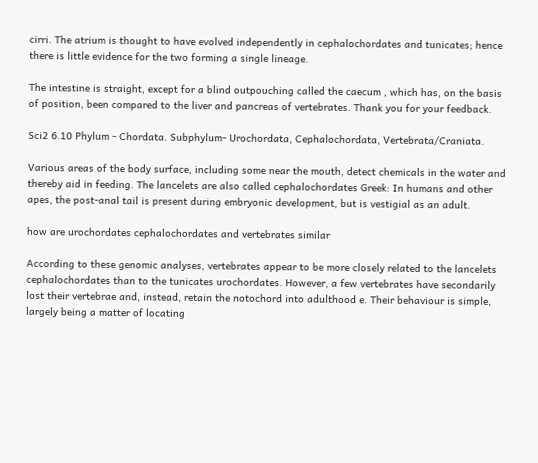cirri. The atrium is thought to have evolved independently in cephalochordates and tunicates; hence there is little evidence for the two forming a single lineage.

The intestine is straight, except for a blind outpouching called the caecum , which has, on the basis of position, been compared to the liver and pancreas of vertebrates. Thank you for your feedback.

Sci2 6.10 Phylum - Chordata. Subphylum- Urochordata, Cephalochordata, Vertebrata/Craniata.

Various areas of the body surface, including some near the mouth, detect chemicals in the water and thereby aid in feeding. The lancelets are also called cephalochordates Greek: In humans and other apes, the post-anal tail is present during embryonic development, but is vestigial as an adult.

how are urochordates cephalochordates and vertebrates similar

According to these genomic analyses, vertebrates appear to be more closely related to the lancelets cephalochordates than to the tunicates urochordates. However, a few vertebrates have secondarily lost their vertebrae and, instead, retain the notochord into adulthood e. Their behaviour is simple, largely being a matter of locating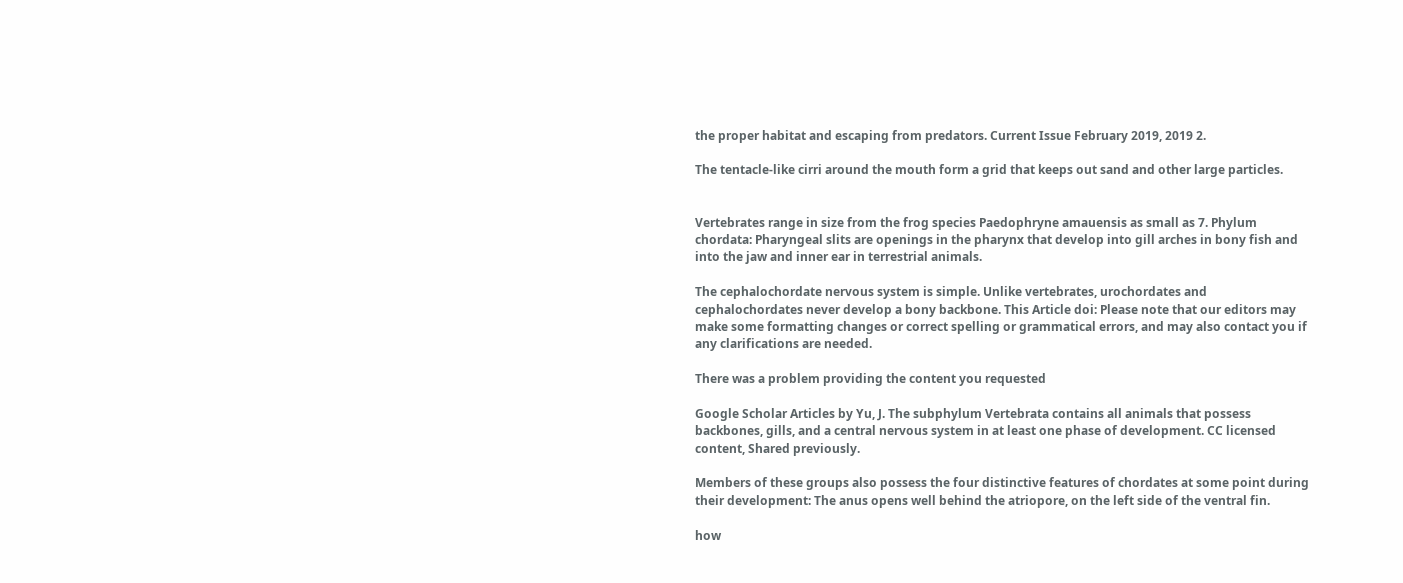the proper habitat and escaping from predators. Current Issue February 2019, 2019 2.

The tentacle-like cirri around the mouth form a grid that keeps out sand and other large particles.


Vertebrates range in size from the frog species Paedophryne amauensis as small as 7. Phylum chordata: Pharyngeal slits are openings in the pharynx that develop into gill arches in bony fish and into the jaw and inner ear in terrestrial animals.

The cephalochordate nervous system is simple. Unlike vertebrates, urochordates and cephalochordates never develop a bony backbone. This Article doi: Please note that our editors may make some formatting changes or correct spelling or grammatical errors, and may also contact you if any clarifications are needed.

There was a problem providing the content you requested

Google Scholar Articles by Yu, J. The subphylum Vertebrata contains all animals that possess backbones, gills, and a central nervous system in at least one phase of development. CC licensed content, Shared previously.

Members of these groups also possess the four distinctive features of chordates at some point during their development: The anus opens well behind the atriopore, on the left side of the ventral fin.

how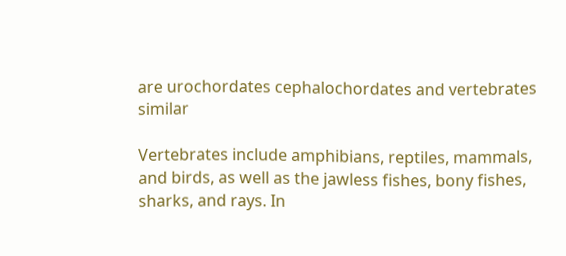are urochordates cephalochordates and vertebrates similar

Vertebrates include amphibians, reptiles, mammals, and birds, as well as the jawless fishes, bony fishes, sharks, and rays. In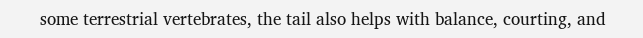some terrestrial vertebrates, the tail also helps with balance, courting, and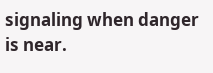signaling when danger is near.